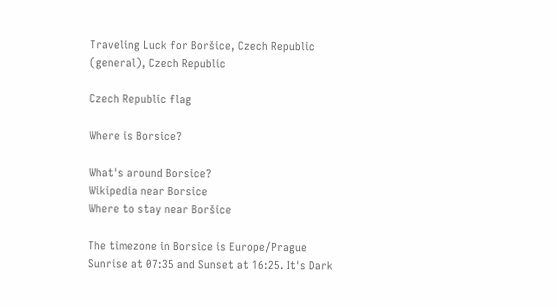Traveling Luck for Boršice, Czech Republic (general), Czech Republic

Czech Republic flag

Where is Borsice?

What's around Borsice?
Wikipedia near Borsice
Where to stay near Boršice

The timezone in Borsice is Europe/Prague
Sunrise at 07:35 and Sunset at 16:25. It's Dark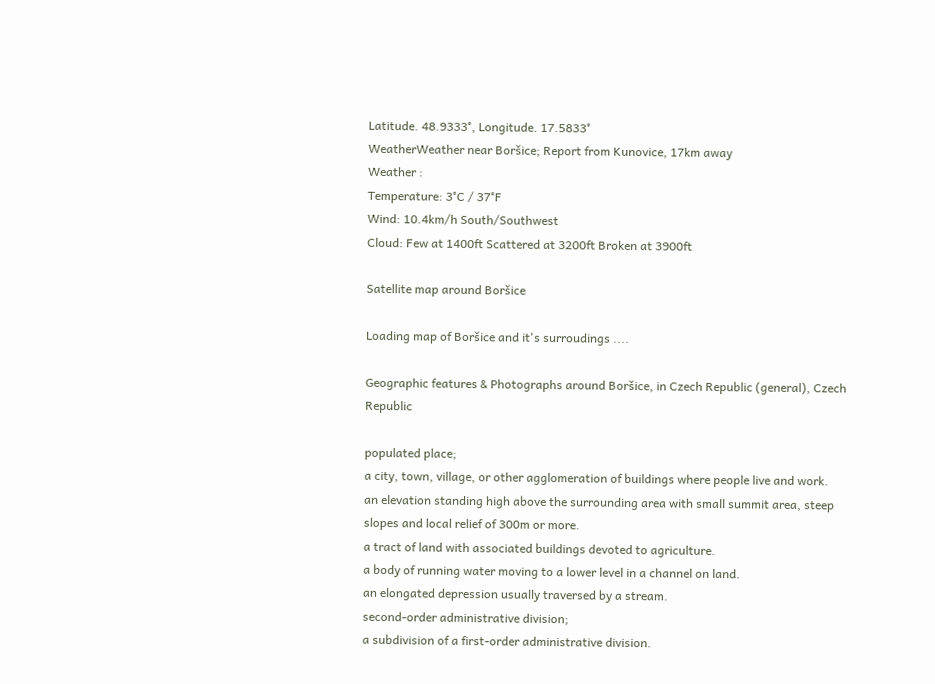Latitude. 48.9333°, Longitude. 17.5833°
WeatherWeather near Boršice; Report from Kunovice, 17km away
Weather :
Temperature: 3°C / 37°F
Wind: 10.4km/h South/Southwest
Cloud: Few at 1400ft Scattered at 3200ft Broken at 3900ft

Satellite map around Boršice

Loading map of Boršice and it's surroudings ....

Geographic features & Photographs around Boršice, in Czech Republic (general), Czech Republic

populated place;
a city, town, village, or other agglomeration of buildings where people live and work.
an elevation standing high above the surrounding area with small summit area, steep slopes and local relief of 300m or more.
a tract of land with associated buildings devoted to agriculture.
a body of running water moving to a lower level in a channel on land.
an elongated depression usually traversed by a stream.
second-order administrative division;
a subdivision of a first-order administrative division.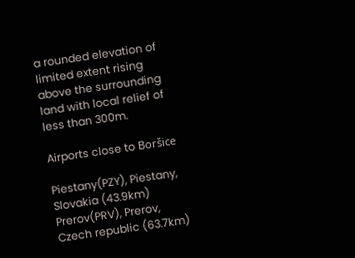a rounded elevation of limited extent rising above the surrounding land with local relief of less than 300m.

Airports close to Boršice

Piestany(PZY), Piestany, Slovakia (43.9km)
Prerov(PRV), Prerov, Czech republic (63.7km)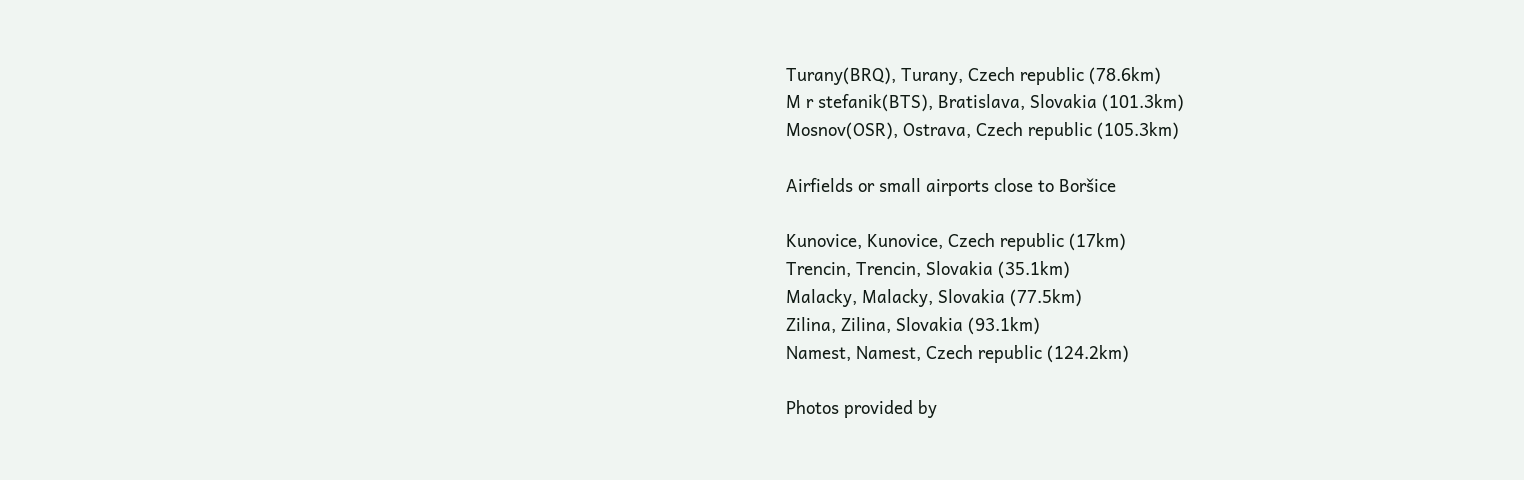Turany(BRQ), Turany, Czech republic (78.6km)
M r stefanik(BTS), Bratislava, Slovakia (101.3km)
Mosnov(OSR), Ostrava, Czech republic (105.3km)

Airfields or small airports close to Boršice

Kunovice, Kunovice, Czech republic (17km)
Trencin, Trencin, Slovakia (35.1km)
Malacky, Malacky, Slovakia (77.5km)
Zilina, Zilina, Slovakia (93.1km)
Namest, Namest, Czech republic (124.2km)

Photos provided by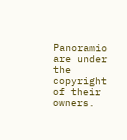Panoramio are under the copyright of their owners.